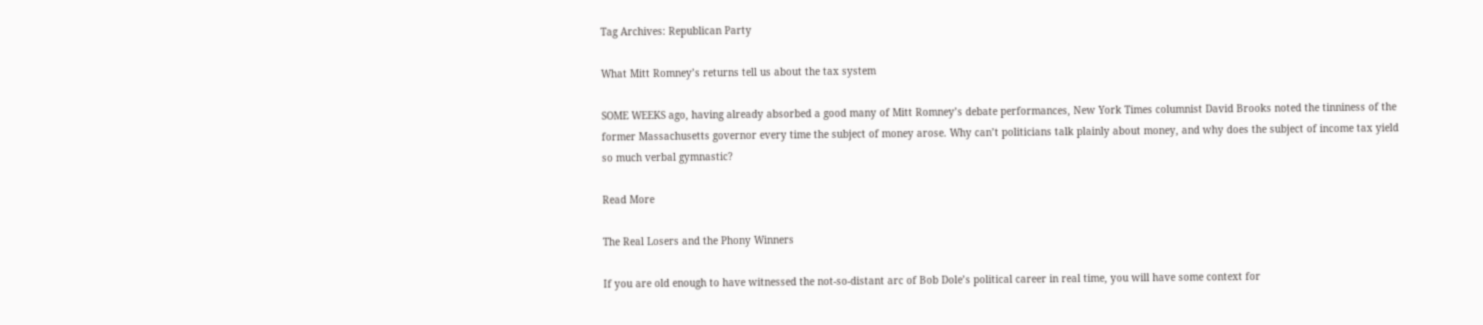Tag Archives: Republican Party

What Mitt Romney’s returns tell us about the tax system

SOME WEEKS ago, having already absorbed a good many of Mitt Romney’s debate performances, New York Times columnist David Brooks noted the tinniness of the former Massachusetts governor every time the subject of money arose. Why can’t politicians talk plainly about money, and why does the subject of income tax yield so much verbal gymnastic?

Read More

The Real Losers and the Phony Winners

If you are old enough to have witnessed the not-so-distant arc of Bob Dole’s political career in real time, you will have some context for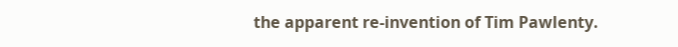the apparent re-invention of Tim Pawlenty.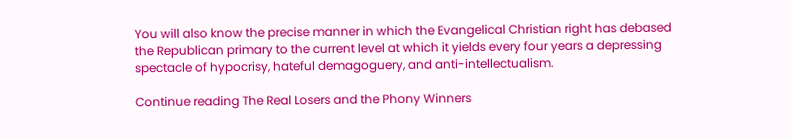You will also know the precise manner in which the Evangelical Christian right has debased the Republican primary to the current level at which it yields every four years a depressing spectacle of hypocrisy, hateful demagoguery, and anti-intellectualism.

Continue reading The Real Losers and the Phony Winners